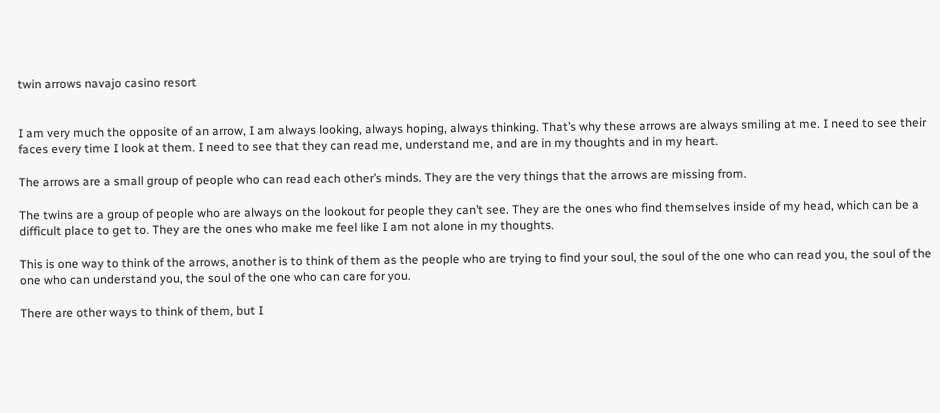twin arrows navajo casino resort


I am very much the opposite of an arrow, I am always looking, always hoping, always thinking. That’s why these arrows are always smiling at me. I need to see their faces every time I look at them. I need to see that they can read me, understand me, and are in my thoughts and in my heart.

The arrows are a small group of people who can read each other’s minds. They are the very things that the arrows are missing from.

The twins are a group of people who are always on the lookout for people they can’t see. They are the ones who find themselves inside of my head, which can be a difficult place to get to. They are the ones who make me feel like I am not alone in my thoughts.

This is one way to think of the arrows, another is to think of them as the people who are trying to find your soul, the soul of the one who can read you, the soul of the one who can understand you, the soul of the one who can care for you.

There are other ways to think of them, but I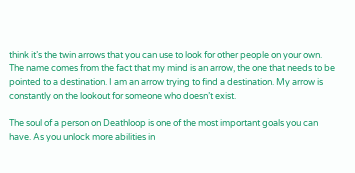think it’s the twin arrows that you can use to look for other people on your own. The name comes from the fact that my mind is an arrow, the one that needs to be pointed to a destination. I am an arrow trying to find a destination. My arrow is constantly on the lookout for someone who doesn’t exist.

The soul of a person on Deathloop is one of the most important goals you can have. As you unlock more abilities in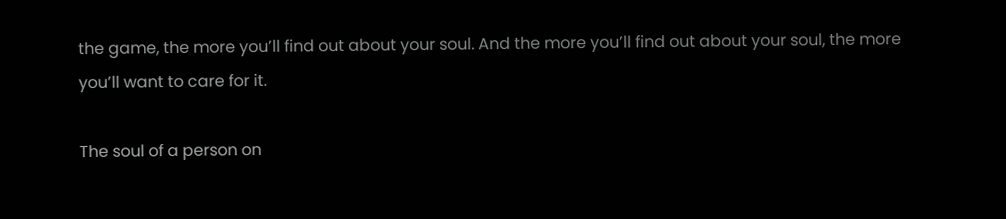the game, the more you’ll find out about your soul. And the more you’ll find out about your soul, the more you’ll want to care for it.

The soul of a person on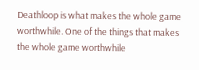Deathloop is what makes the whole game worthwhile. One of the things that makes the whole game worthwhile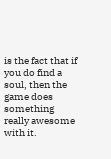is the fact that if you do find a soul, then the game does something really awesome with it.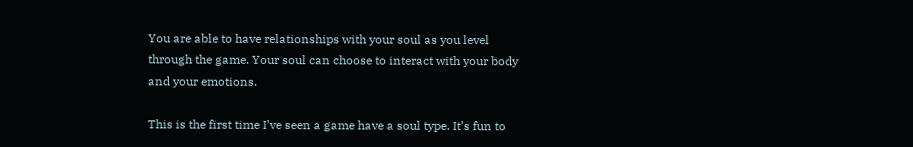You are able to have relationships with your soul as you level through the game. Your soul can choose to interact with your body and your emotions.

This is the first time I’ve seen a game have a soul type. It’s fun to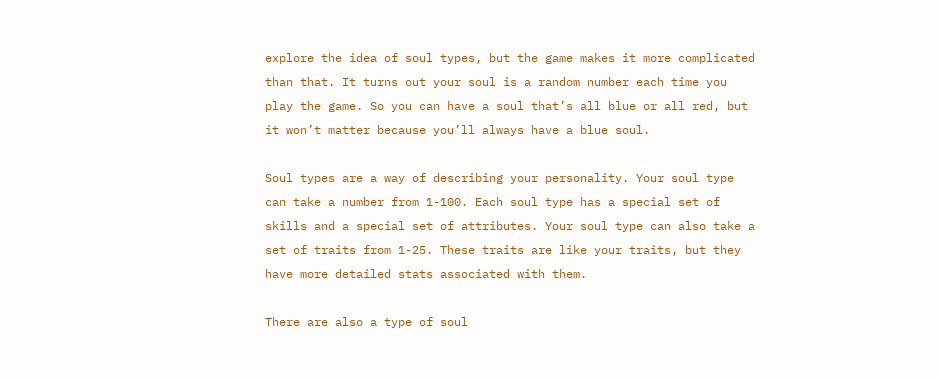explore the idea of soul types, but the game makes it more complicated than that. It turns out your soul is a random number each time you play the game. So you can have a soul that’s all blue or all red, but it won’t matter because you’ll always have a blue soul.

Soul types are a way of describing your personality. Your soul type can take a number from 1-100. Each soul type has a special set of skills and a special set of attributes. Your soul type can also take a set of traits from 1-25. These traits are like your traits, but they have more detailed stats associated with them.

There are also a type of soul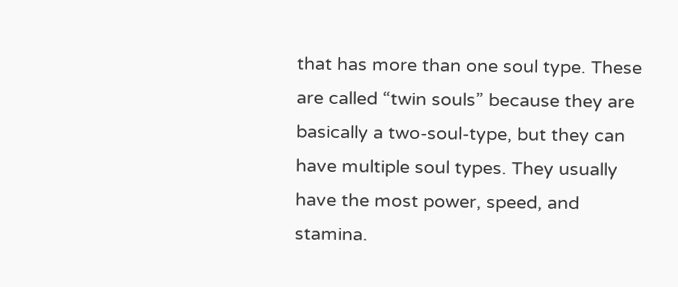that has more than one soul type. These are called “twin souls” because they are basically a two-soul-type, but they can have multiple soul types. They usually have the most power, speed, and stamina.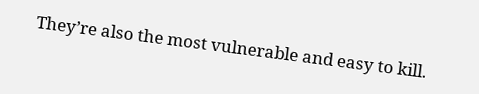They’re also the most vulnerable and easy to kill.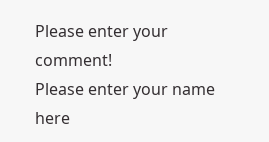Please enter your comment!
Please enter your name here